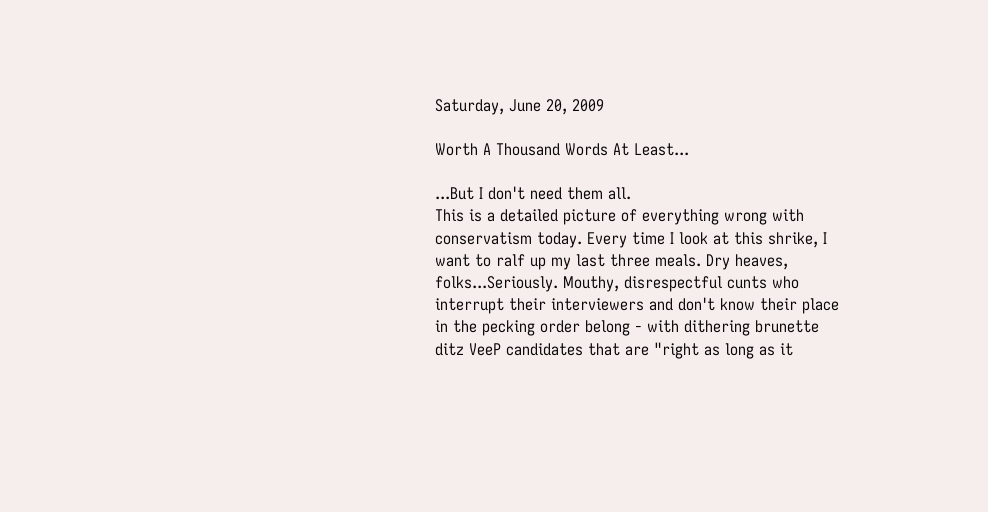Saturday, June 20, 2009

Worth A Thousand Words At Least...

...But I don't need them all.
This is a detailed picture of everything wrong with conservatism today. Every time I look at this shrike, I want to ralf up my last three meals. Dry heaves, folks...Seriously. Mouthy, disrespectful cunts who interrupt their interviewers and don't know their place in the pecking order belong - with dithering brunette ditz VeeP candidates that are "right as long as it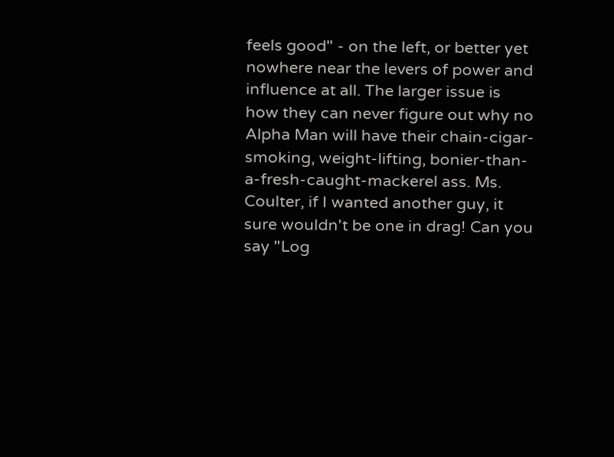feels good" - on the left, or better yet nowhere near the levers of power and influence at all. The larger issue is how they can never figure out why no Alpha Man will have their chain-cigar-smoking, weight-lifting, bonier-than-a-fresh-caught-mackerel ass. Ms. Coulter, if I wanted another guy, it sure wouldn't be one in drag! Can you say "Log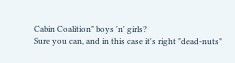Cabin Coalition" boys 'n' girls?
Sure you can, and in this case it's right "dead-nuts"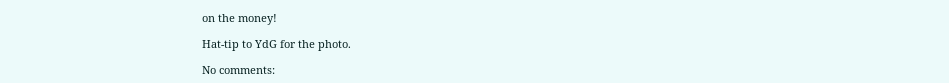on the money!

Hat-tip to YdG for the photo.

No comments: